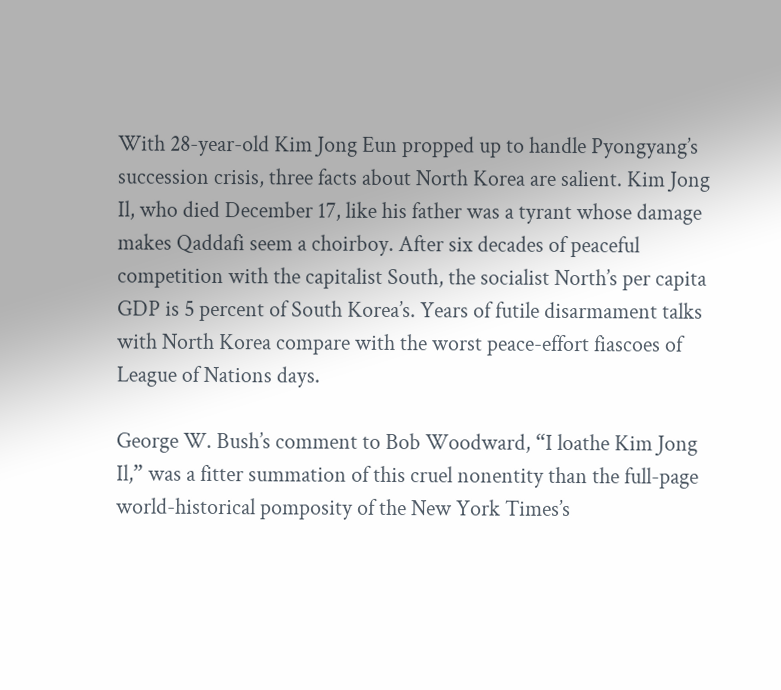With 28-year-old Kim Jong Eun propped up to handle Pyongyang’s succession crisis, three facts about North Korea are salient. Kim Jong Il, who died December 17, like his father was a tyrant whose damage makes Qaddafi seem a choirboy. After six decades of peaceful competition with the capitalist South, the socialist North’s per capita GDP is 5 percent of South Korea’s. Years of futile disarmament talks with North Korea compare with the worst peace-effort fiascoes of League of Nations days.

George W. Bush’s comment to Bob Woodward, “I loathe Kim Jong Il,” was a fitter summation of this cruel nonentity than the full-page world-historical pomposity of the New York Times’s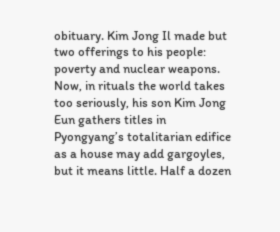obituary. Kim Jong Il made but two offerings to his people: poverty and nuclear weapons. Now, in rituals the world takes too seriously, his son Kim Jong Eun gathers titles in Pyongyang’s totalitarian edifice as a house may add gargoyles, but it means little. Half a dozen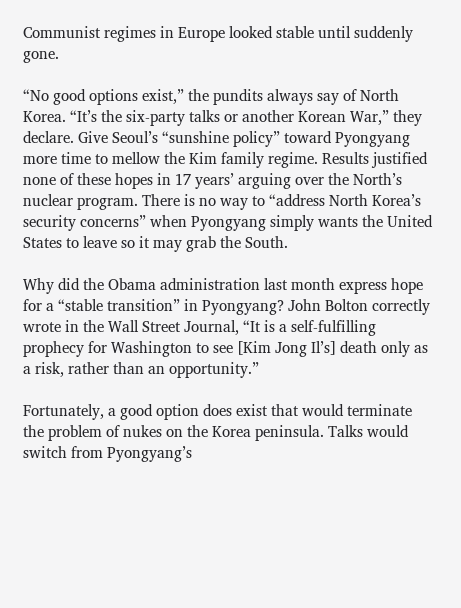Communist regimes in Europe looked stable until suddenly gone.

“No good options exist,” the pundits always say of North Korea. “It’s the six‑party talks or another Korean War,” they declare. Give Seoul’s “sunshine policy” toward Pyongyang more time to mellow the Kim family regime. Results justified none of these hopes in 17 years’ arguing over the North’s nuclear program. There is no way to “address North Korea’s security concerns” when Pyongyang simply wants the United States to leave so it may grab the South.

Why did the Obama administration last month express hope for a “stable transition” in Pyongyang? John Bolton correctly wrote in the Wall Street Journal, “It is a self-fulfilling prophecy for Washington to see [Kim Jong Il’s] death only as a risk, rather than an opportunity.”

Fortunately, a good option does exist that would terminate the problem of nukes on the Korea peninsula. Talks would switch from Pyongyang’s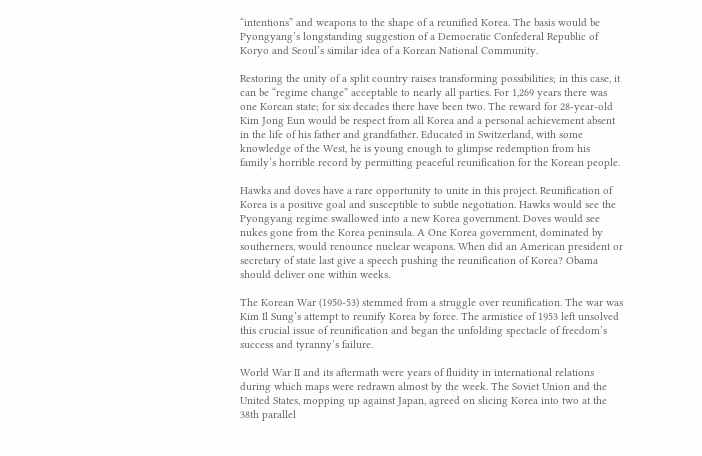“intentions” and weapons to the shape of a reunified Korea. The basis would be Pyongyang’s longstanding suggestion of a Democratic Confederal Republic of Koryo and Seoul’s similar idea of a Korean National Community.

Restoring the unity of a split country raises transforming possibilities; in this case, it can be “regime change” acceptable to nearly all parties. For 1,269 years there was one Korean state; for six decades there have been two. The reward for 28-year-old Kim Jong Eun would be respect from all Korea and a personal achievement absent in the life of his father and grandfather. Educated in Switzerland, with some knowledge of the West, he is young enough to glimpse redemption from his family’s horrible record by permitting peaceful reunification for the Korean people.

Hawks and doves have a rare opportunity to unite in this project. Reunification of Korea is a positive goal and susceptible to subtle negotiation. Hawks would see the Pyongyang regime swallowed into a new Korea government. Doves would see nukes gone from the Korea peninsula. A One Korea government, dominated by southerners, would renounce nuclear weapons. When did an American president or secretary of state last give a speech pushing the reunification of Korea? Obama should deliver one within weeks.

The Korean War (1950-53) stemmed from a struggle over reunification. The war was Kim Il Sung’s attempt to reunify Korea by force. The armistice of 1953 left unsolved this crucial issue of reunification and began the unfolding spectacle of freedom’s success and tyranny’s failure.

World War II and its aftermath were years of fluidity in international relations during which maps were redrawn almost by the week. The Soviet Union and the United States, mopping up against Japan, agreed on slicing Korea into two at the 38th parallel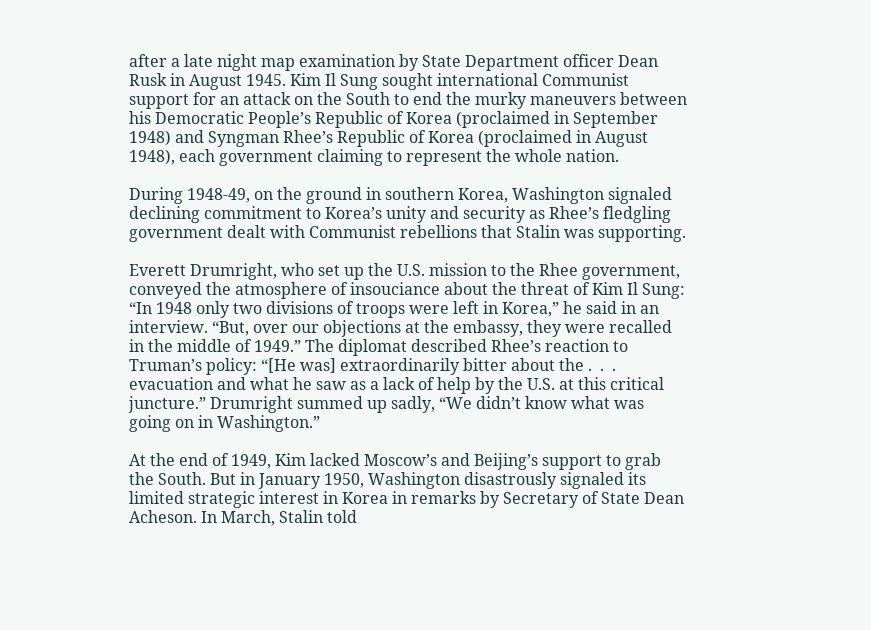after a late night map examination by State Department officer Dean Rusk in August 1945. Kim Il Sung sought international Communist support for an attack on the South to end the murky maneuvers between his Democratic People’s Republic of Korea (proclaimed in September 1948) and Syngman Rhee’s Republic of Korea (proclaimed in August 1948), each government claiming to represent the whole nation.

During 1948‑49, on the ground in southern Korea, Washington signaled declining commitment to Korea’s unity and security as Rhee’s fledgling government dealt with Communist rebellions that Stalin was supporting.

Everett Drumright, who set up the U.S. mission to the Rhee government, conveyed the atmosphere of insouciance about the threat of Kim Il Sung: “In 1948 only two divisions of troops were left in Korea,” he said in an interview. “But, over our objections at the embassy, they were recalled in the middle of 1949.” The diplomat described Rhee’s reaction to Truman’s policy: “[He was] extraordinarily bitter about the .  .  . evacuation and what he saw as a lack of help by the U.S. at this critical juncture.” Drumright summed up sadly, “We didn’t know what was going on in Washington.”

At the end of 1949, Kim lacked Moscow’s and Beijing’s support to grab the South. But in January 1950, Washington disastrously signaled its limited strategic interest in Korea in remarks by Secretary of State Dean Acheson. In March, Stalin told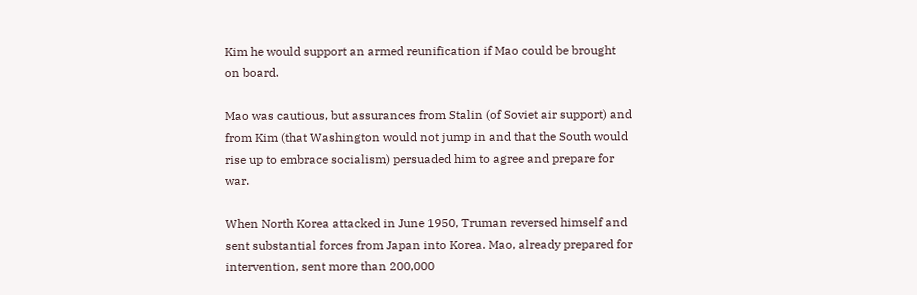Kim he would support an armed reunification if Mao could be brought on board.

Mao was cautious, but assurances from Stalin (of Soviet air support) and from Kim (that Washington would not jump in and that the South would rise up to embrace socialism) persuaded him to agree and prepare for war.

When North Korea attacked in June 1950, Truman reversed himself and sent substantial forces from Japan into Korea. Mao, already prepared for intervention, sent more than 200,000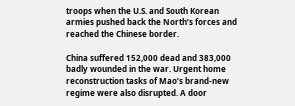troops when the U.S. and South Korean armies pushed back the North’s forces and reached the Chinese border.

China suffered 152,000 dead and 383,000 badly wounded in the war. Urgent home reconstruction tasks of Mao’s brand-new regime were also disrupted. A door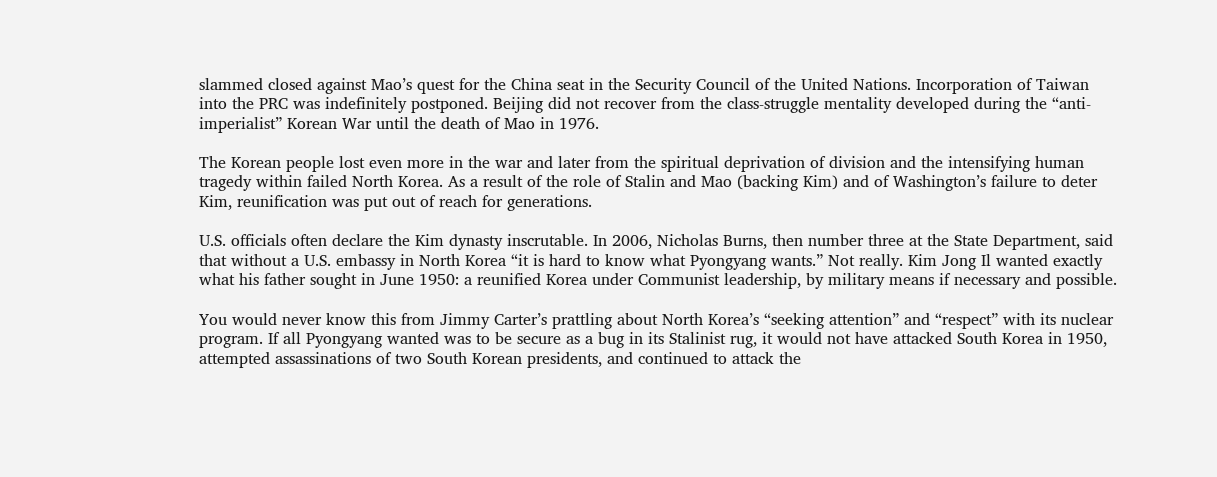slammed closed against Mao’s quest for the China seat in the Security Council of the United Nations. Incorporation of Taiwan into the PRC was indefinitely postponed. Beijing did not recover from the class‑struggle mentality developed during the “anti-imperialist” Korean War until the death of Mao in 1976.

The Korean people lost even more in the war and later from the spiritual deprivation of division and the intensifying human tragedy within failed North Korea. As a result of the role of Stalin and Mao (backing Kim) and of Washington’s failure to deter Kim, reunification was put out of reach for generations.

U.S. officials often declare the Kim dynasty inscrutable. In 2006, Nicholas Burns, then number three at the State Department, said that without a U.S. embassy in North Korea “it is hard to know what Pyongyang wants.” Not really. Kim Jong Il wanted exactly what his father sought in June 1950: a reunified Korea under Communist leadership, by military means if necessary and possible.

You would never know this from Jimmy Carter’s prattling about North Korea’s “seeking attention” and “respect” with its nuclear program. If all Pyongyang wanted was to be secure as a bug in its Stalinist rug, it would not have attacked South Korea in 1950, attempted assassinations of two South Korean presidents, and continued to attack the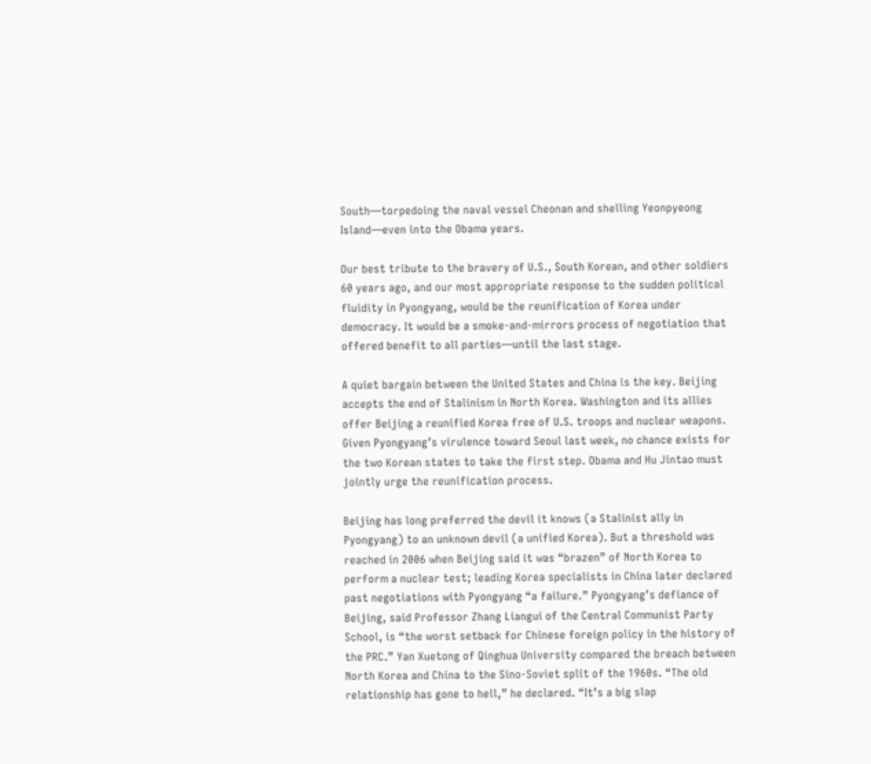South—torpedoing the naval vessel Cheonan and shelling Yeonpyeong Island—even into the Obama years.

Our best tribute to the bravery of U.S., South Korean, and other soldiers 60 years ago, and our most appropriate response to the sudden political fluidity in Pyongyang, would be the reunification of Korea under democracy. It would be a smoke-and-mirrors process of negotiation that offered benefit to all parties—until the last stage.

A quiet bargain between the United States and China is the key. Beijing accepts the end of Stalinism in North Korea. Washington and its allies offer Beijing a reunified Korea free of U.S. troops and nuclear weapons. Given Pyongyang’s virulence toward Seoul last week, no chance exists for the two Korean states to take the first step. Obama and Hu Jintao must jointly urge the reunification process.

Beijing has long preferred the devil it knows (a Stalinist ally in Pyongyang) to an unknown devil (a unified Korea). But a threshold was reached in 2006 when Beijing said it was “brazen” of North Korea to perform a nuclear test; leading Korea specialists in China later declared past negotiations with Pyongyang “a failure.” Pyongyang’s defiance of Beijing, said Professor Zhang Liangui of the Central Communist Party School, is “the worst setback for Chinese foreign policy in the history of the PRC.” Yan Xuetong of Qinghua University compared the breach between North Korea and China to the Sino‑Soviet split of the 1960s. “The old relationship has gone to hell,” he declared. “It’s a big slap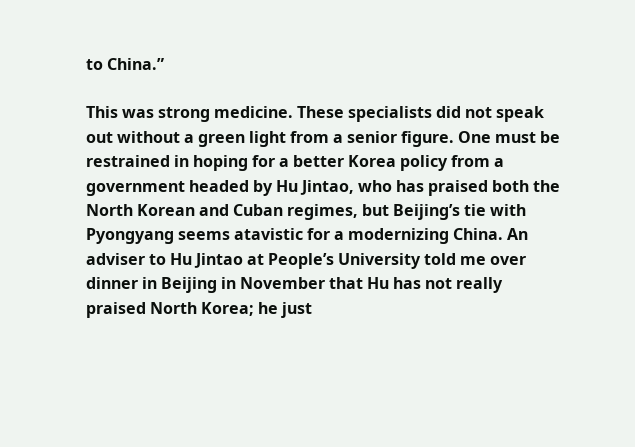to China.”

This was strong medicine. These specialists did not speak out without a green light from a senior figure. One must be restrained in hoping for a better Korea policy from a government headed by Hu Jintao, who has praised both the North Korean and Cuban regimes, but Beijing’s tie with Pyongyang seems atavistic for a modernizing China. An adviser to Hu Jintao at People’s University told me over dinner in Beijing in November that Hu has not really praised North Korea; he just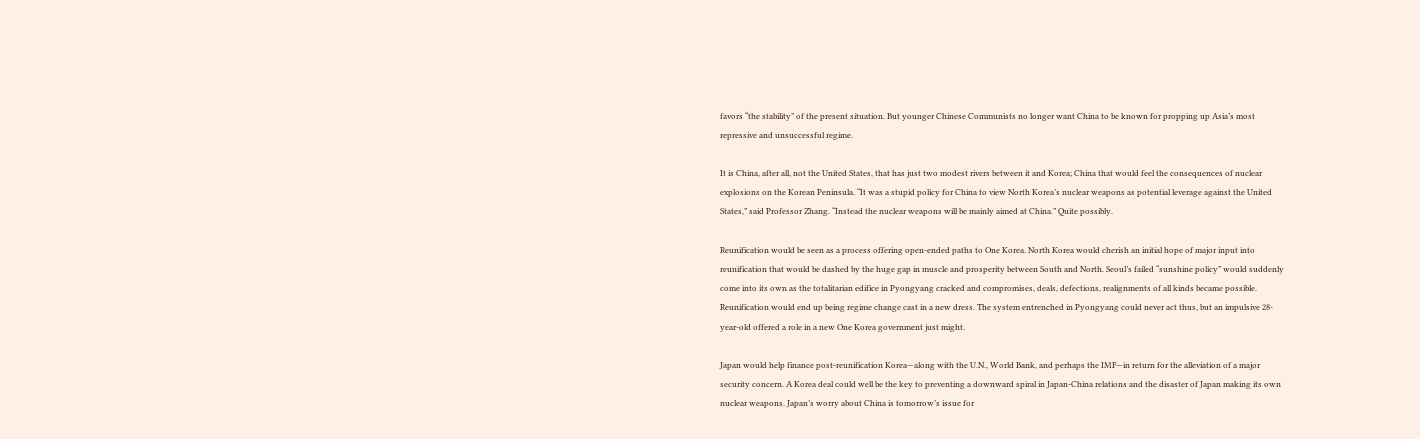favors “the stability” of the present situation. But younger Chinese Communists no longer want China to be known for propping up Asia’s most repressive and unsuccessful regime.

It is China, after all, not the United States, that has just two modest rivers between it and Korea; China that would feel the consequences of nuclear explosions on the Korean Peninsula. “It was a stupid policy for China to view North Korea’s nuclear weapons as potential leverage against the United States,” said Professor Zhang. “Instead the nuclear weapons will be mainly aimed at China.” Quite possibly.

Reunification would be seen as a process offering open‑ended paths to One Korea. North Korea would cherish an initial hope of major input into reunification that would be dashed by the huge gap in muscle and prosperity between South and North. Seoul’s failed “sunshine policy” would suddenly come into its own as the totalitarian edifice in Pyongyang cracked and compromises, deals, defections, realignments of all kinds became possible. Reunification would end up being regime change cast in a new dress. The system entrenched in Pyongyang could never act thus, but an impulsive 28-year-old offered a role in a new One Korea government just might.

Japan would help finance post‑reunification Korea—along with the U.N., World Bank, and perhaps the IMF—in return for the alleviation of a major security concern. A Korea deal could well be the key to preventing a downward spiral in Japan‑China relations and the disaster of Japan making its own nuclear weapons. Japan’s worry about China is tomorrow’s issue for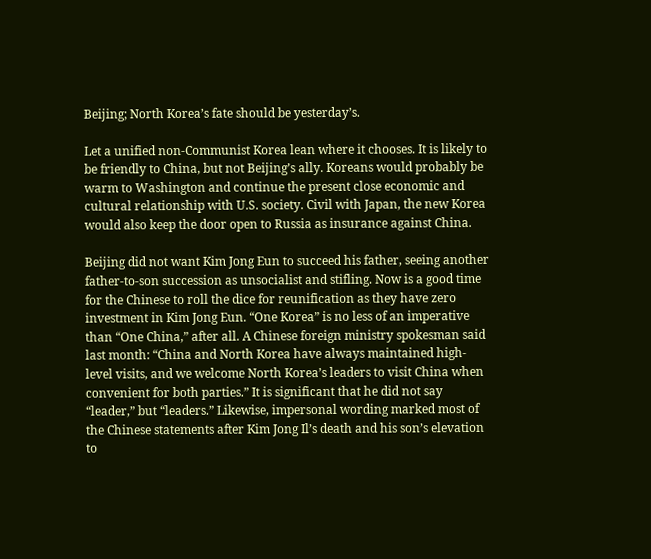Beijing; North Korea’s fate should be yesterday’s.

Let a unified non‑Communist Korea lean where it chooses. It is likely to be friendly to China, but not Beijing’s ally. Koreans would probably be warm to Washington and continue the present close economic and cultural relationship with U.S. society. Civil with Japan, the new Korea would also keep the door open to Russia as insurance against China.

Beijing did not want Kim Jong Eun to succeed his father, seeing another father-to-son succession as unsocialist and stifling. Now is a good time for the Chinese to roll the dice for reunification as they have zero investment in Kim Jong Eun. “One Korea” is no less of an imperative than “One China,” after all. A Chinese foreign ministry spokesman said last month: “China and North Korea have always maintained high-level visits, and we welcome North Korea’s leaders to visit China when convenient for both parties.” It is significant that he did not say “leader,” but “leaders.” Likewise, impersonal wording marked most of the Chinese statements after Kim Jong Il’s death and his son’s elevation to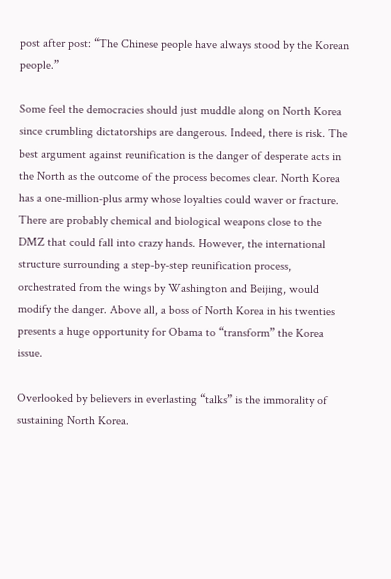post after post: “The Chinese people have always stood by the Korean people.”

Some feel the democracies should just muddle along on North Korea since crumbling dictatorships are dangerous. Indeed, there is risk. The best argument against reunification is the danger of desperate acts in the North as the outcome of the process becomes clear. North Korea has a one-million-plus army whose loyalties could waver or fracture. There are probably chemical and biological weapons close to the DMZ that could fall into crazy hands. However, the international structure surrounding a step-by-step reunification process, orchestrated from the wings by Washington and Beijing, would modify the danger. Above all, a boss of North Korea in his twenties presents a huge opportunity for Obama to “transform” the Korea issue.

Overlooked by believers in everlasting “talks” is the immorality of sustaining North Korea.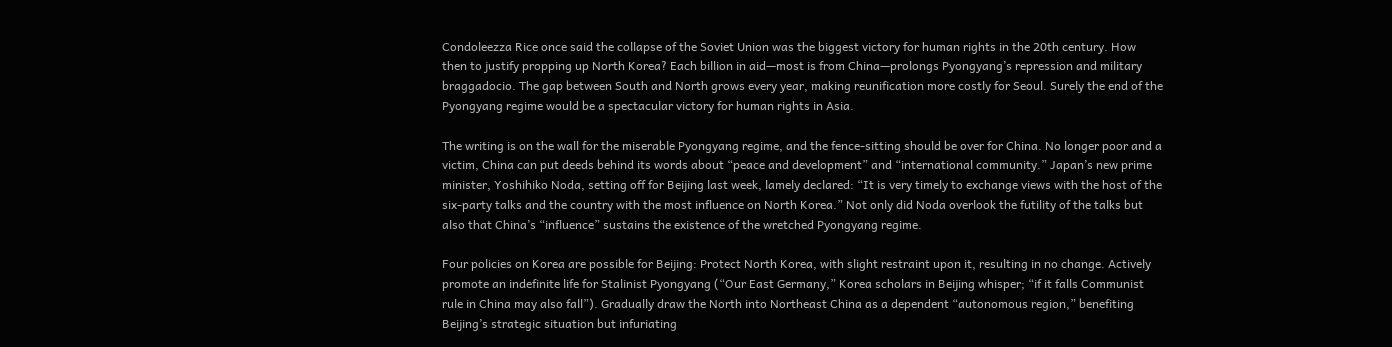Condoleezza Rice once said the collapse of the Soviet Union was the biggest victory for human rights in the 20th century. How then to justify propping up North Korea? Each billion in aid—most is from China—prolongs Pyongyang’s repression and military braggadocio. The gap between South and North grows every year, making reunification more costly for Seoul. Surely the end of the Pyongyang regime would be a spectacular victory for human rights in Asia.

The writing is on the wall for the miserable Pyongyang regime, and the fence‑sitting should be over for China. No longer poor and a victim, China can put deeds behind its words about “peace and development” and “international community.” Japan’s new prime minister, Yoshihiko Noda, setting off for Beijing last week, lamely declared: “It is very timely to exchange views with the host of the six-party talks and the country with the most influence on North Korea.” Not only did Noda overlook the futility of the talks but also that China’s “influence” sustains the existence of the wretched Pyongyang regime.

Four policies on Korea are possible for Beijing: Protect North Korea, with slight restraint upon it, resulting in no change. Actively promote an indefinite life for Stalinist Pyongyang (“Our East Germany,” Korea scholars in Beijing whisper; “if it falls Communist rule in China may also fall”). Gradually draw the North into Northeast China as a dependent “autonomous region,” benefiting Beijing’s strategic situation but infuriating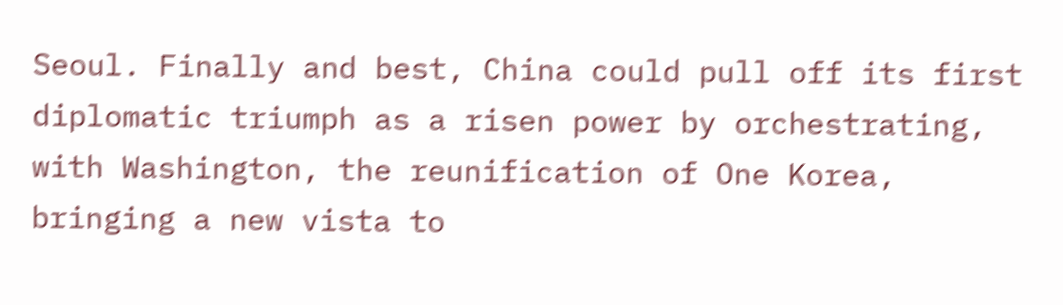Seoul. Finally and best, China could pull off its first diplomatic triumph as a risen power by orchestrating, with Washington, the reunification of One Korea, bringing a new vista to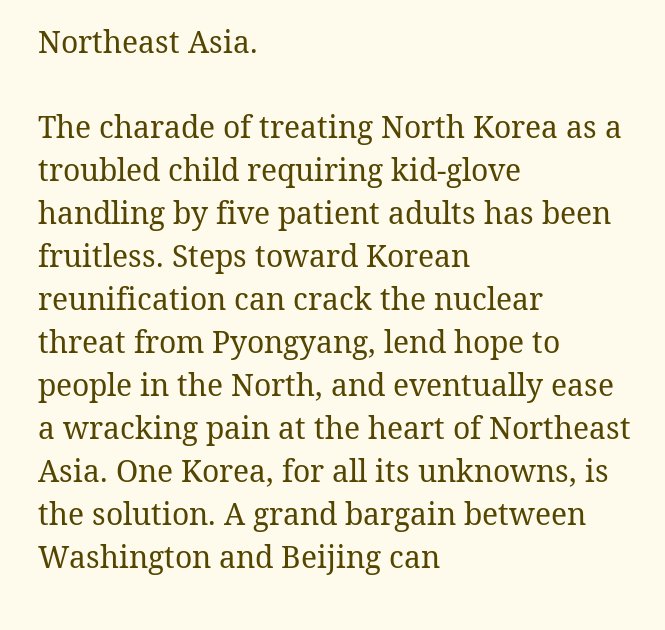Northeast Asia.

The charade of treating North Korea as a troubled child requiring kid‑glove handling by five patient adults has been fruitless. Steps toward Korean reunification can crack the nuclear threat from Pyongyang, lend hope to people in the North, and eventually ease a wracking pain at the heart of Northeast Asia. One Korea, for all its unknowns, is the solution. A grand bargain between Washington and Beijing can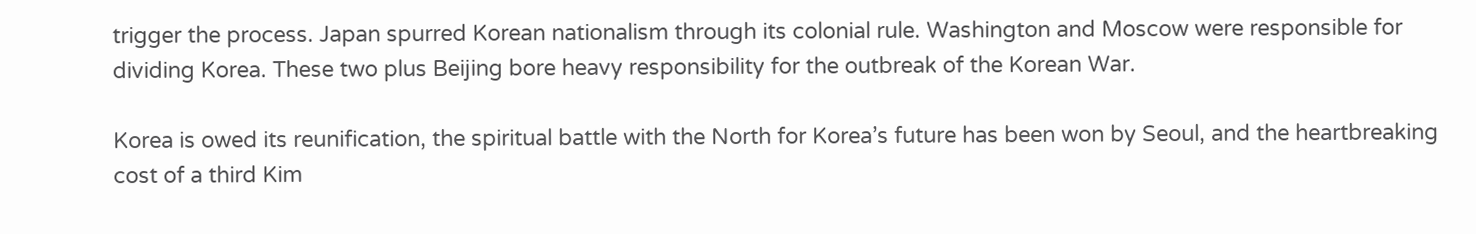trigger the process. Japan spurred Korean nationalism through its colonial rule. Washington and Moscow were responsible for dividing Korea. These two plus Beijing bore heavy responsibility for the outbreak of the Korean War.

Korea is owed its reunification, the spiritual battle with the North for Korea’s future has been won by Seoul, and the heartbreaking cost of a third Kim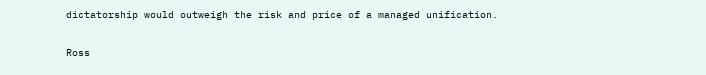dictatorship would outweigh the risk and price of a managed unification.

Ross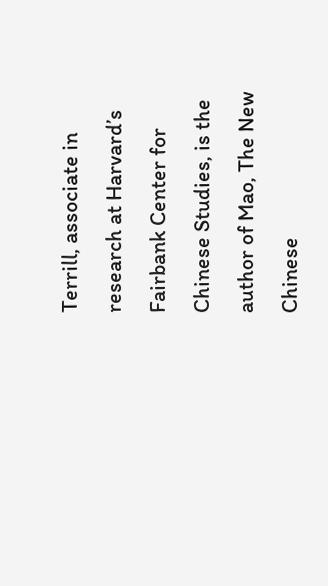Terrill, associate in research at Harvard’s Fairbank Center for Chinese Studies, is the author of Mao, The New Chinese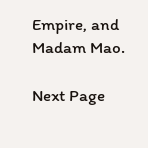Empire, and Madam Mao.

Next Page